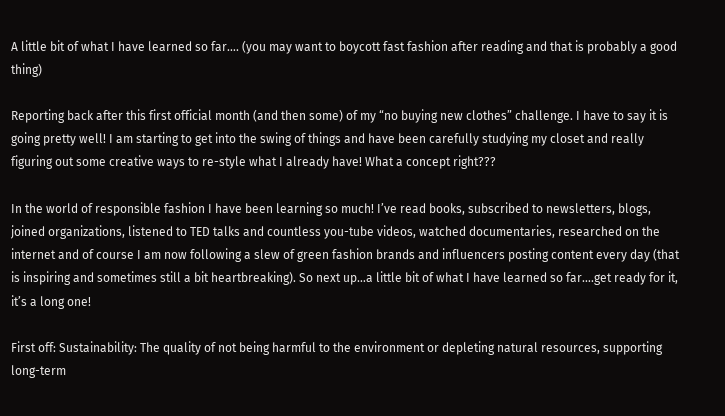A little bit of what I have learned so far…. (you may want to boycott fast fashion after reading and that is probably a good thing)

Reporting back after this first official month (and then some) of my “no buying new clothes” challenge. I have to say it is going pretty well! I am starting to get into the swing of things and have been carefully studying my closet and really figuring out some creative ways to re-style what I already have! What a concept right???

In the world of responsible fashion I have been learning so much! I’ve read books, subscribed to newsletters, blogs, joined organizations, listened to TED talks and countless you-tube videos, watched documentaries, researched on the internet and of course I am now following a slew of green fashion brands and influencers posting content every day (that is inspiring and sometimes still a bit heartbreaking). So next up…a little bit of what I have learned so far….get ready for it, it’s a long one!

First off: Sustainability: The quality of not being harmful to the environment or depleting natural resources, supporting long-term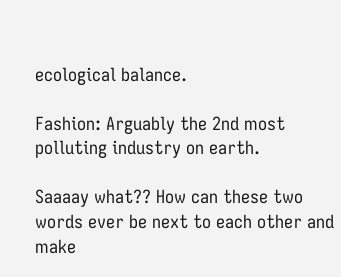ecological balance.

Fashion: Arguably the 2nd most polluting industry on earth.

Saaaay what?? How can these two words ever be next to each other and make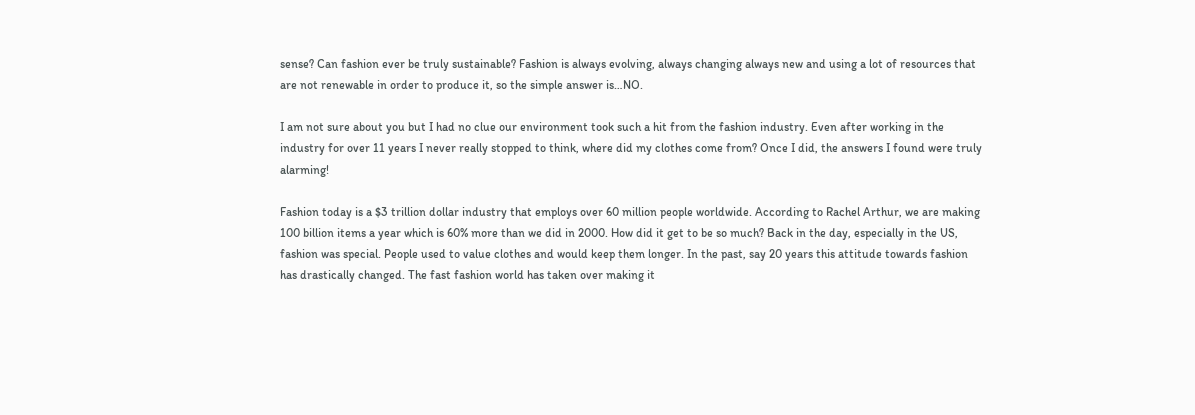sense? Can fashion ever be truly sustainable? Fashion is always evolving, always changing always new and using a lot of resources that are not renewable in order to produce it, so the simple answer is…NO.

I am not sure about you but I had no clue our environment took such a hit from the fashion industry. Even after working in the industry for over 11 years I never really stopped to think, where did my clothes come from? Once I did, the answers I found were truly alarming!

Fashion today is a $3 trillion dollar industry that employs over 60 million people worldwide. According to Rachel Arthur, we are making 100 billion items a year which is 60% more than we did in 2000. How did it get to be so much? Back in the day, especially in the US, fashion was special. People used to value clothes and would keep them longer. In the past, say 20 years this attitude towards fashion has drastically changed. The fast fashion world has taken over making it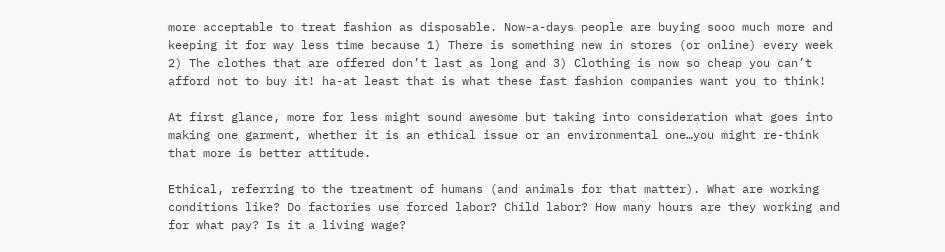more acceptable to treat fashion as disposable. Now-a-days people are buying sooo much more and keeping it for way less time because 1) There is something new in stores (or online) every week 2) The clothes that are offered don’t last as long and 3) Clothing is now so cheap you can’t afford not to buy it! ha-at least that is what these fast fashion companies want you to think!

At first glance, more for less might sound awesome but taking into consideration what goes into making one garment, whether it is an ethical issue or an environmental one…you might re-think that more is better attitude.

Ethical, referring to the treatment of humans (and animals for that matter). What are working conditions like? Do factories use forced labor? Child labor? How many hours are they working and for what pay? Is it a living wage?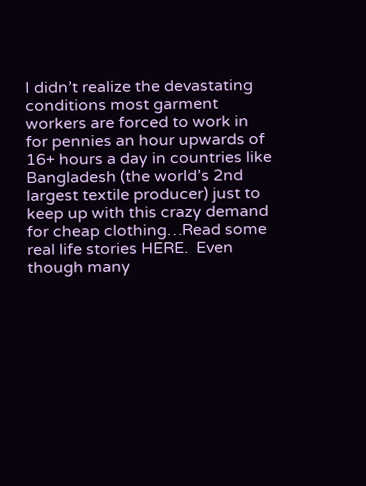I didn’t realize the devastating conditions most garment workers are forced to work in for pennies an hour upwards of 16+ hours a day in countries like Bangladesh (the world’s 2nd largest textile producer) just to keep up with this crazy demand for cheap clothing…Read some real life stories HERE.  Even though many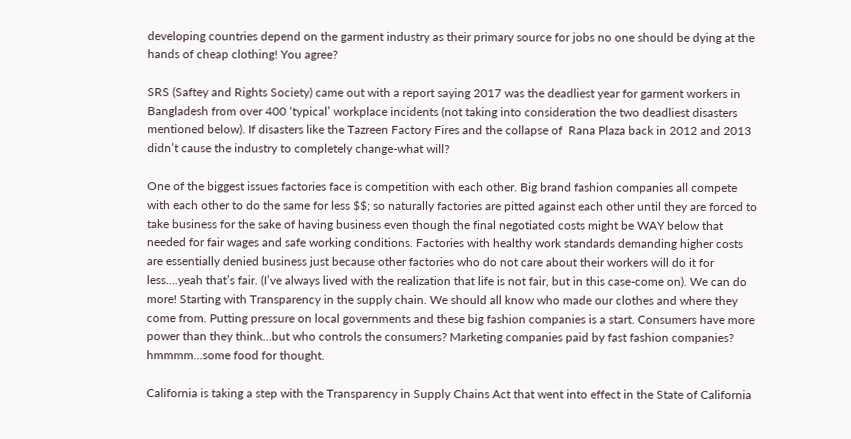developing countries depend on the garment industry as their primary source for jobs no one should be dying at the hands of cheap clothing! You agree?

SRS (Saftey and Rights Society) came out with a report saying 2017 was the deadliest year for garment workers in Bangladesh from over 400 ‘typical’ workplace incidents (not taking into consideration the two deadliest disasters mentioned below). If disasters like the Tazreen Factory Fires and the collapse of  Rana Plaza back in 2012 and 2013 didn’t cause the industry to completely change-what will?

One of the biggest issues factories face is competition with each other. Big brand fashion companies all compete with each other to do the same for less $$; so naturally factories are pitted against each other until they are forced to take business for the sake of having business even though the final negotiated costs might be WAY below that needed for fair wages and safe working conditions. Factories with healthy work standards demanding higher costs are essentially denied business just because other factories who do not care about their workers will do it for less….yeah that’s fair. (I’ve always lived with the realization that life is not fair, but in this case-come on). We can do more! Starting with Transparency in the supply chain. We should all know who made our clothes and where they come from. Putting pressure on local governments and these big fashion companies is a start. Consumers have more power than they think…but who controls the consumers? Marketing companies paid by fast fashion companies? hmmmm…some food for thought.

California is taking a step with the Transparency in Supply Chains Act that went into effect in the State of California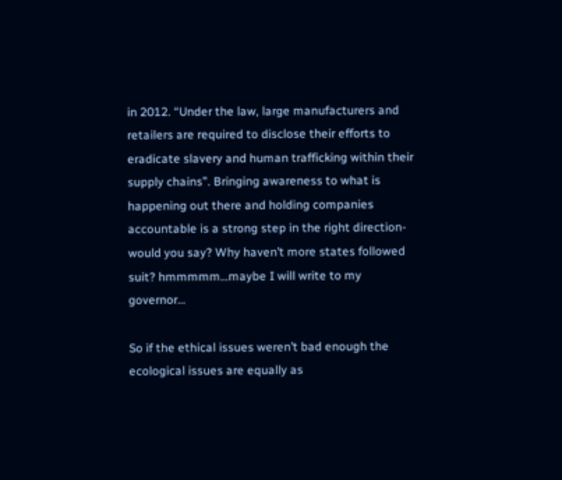in 2012. “Under the law, large manufacturers and retailers are required to disclose their efforts to eradicate slavery and human trafficking within their supply chains”. Bringing awareness to what is happening out there and holding companies accountable is a strong step in the right direction- would you say? Why haven’t more states followed suit? hmmmmm…maybe I will write to my governor…

So if the ethical issues weren’t bad enough the ecological issues are equally as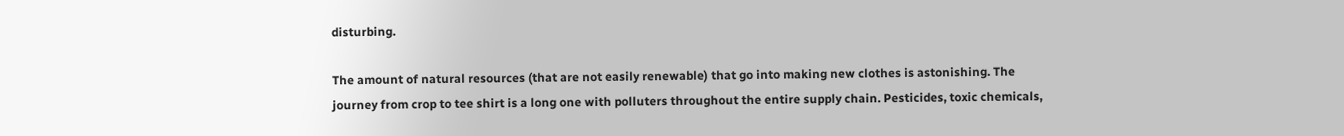disturbing.

The amount of natural resources (that are not easily renewable) that go into making new clothes is astonishing. The journey from crop to tee shirt is a long one with polluters throughout the entire supply chain. Pesticides, toxic chemicals,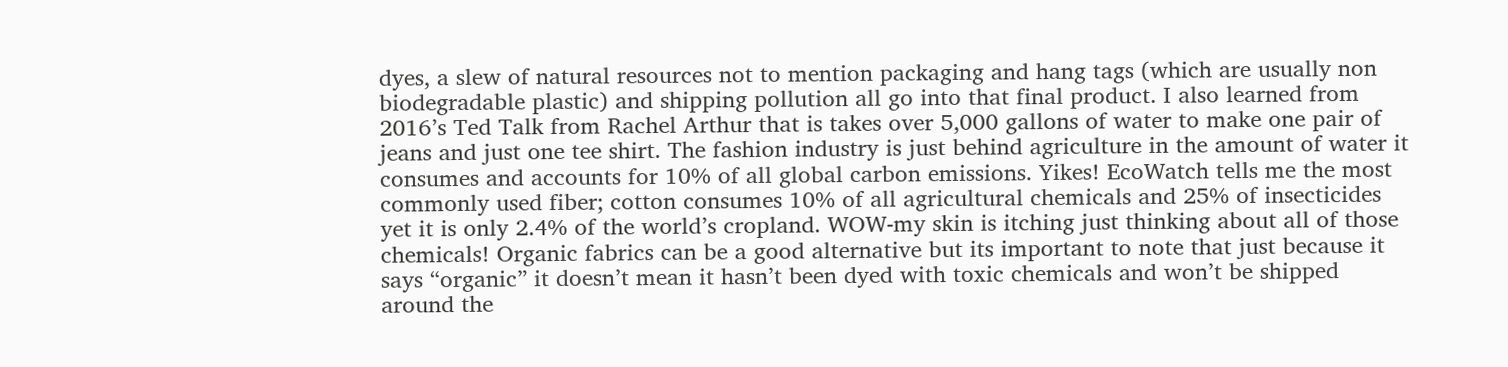dyes, a slew of natural resources not to mention packaging and hang tags (which are usually non biodegradable plastic) and shipping pollution all go into that final product. I also learned from 2016’s Ted Talk from Rachel Arthur that is takes over 5,000 gallons of water to make one pair of jeans and just one tee shirt. The fashion industry is just behind agriculture in the amount of water it consumes and accounts for 10% of all global carbon emissions. Yikes! EcoWatch tells me the most commonly used fiber; cotton consumes 10% of all agricultural chemicals and 25% of insecticides yet it is only 2.4% of the world’s cropland. WOW-my skin is itching just thinking about all of those chemicals! Organic fabrics can be a good alternative but its important to note that just because it says “organic” it doesn’t mean it hasn’t been dyed with toxic chemicals and won’t be shipped around the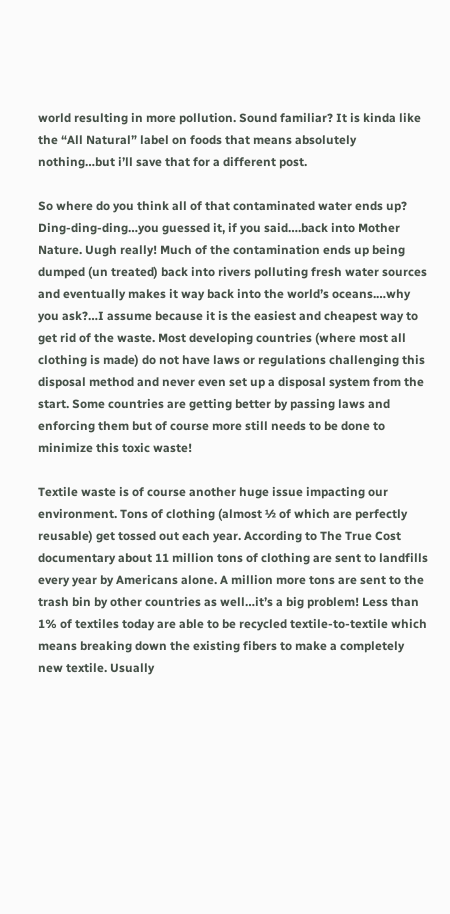world resulting in more pollution. Sound familiar? It is kinda like the “All Natural” label on foods that means absolutely nothing…but i’ll save that for a different post.

So where do you think all of that contaminated water ends up? Ding-ding-ding…you guessed it, if you said….back into Mother Nature. Uugh really! Much of the contamination ends up being dumped (un treated) back into rivers polluting fresh water sources and eventually makes it way back into the world’s oceans.…why you ask?…I assume because it is the easiest and cheapest way to get rid of the waste. Most developing countries (where most all clothing is made) do not have laws or regulations challenging this disposal method and never even set up a disposal system from the start. Some countries are getting better by passing laws and enforcing them but of course more still needs to be done to minimize this toxic waste!

Textile waste is of course another huge issue impacting our environment. Tons of clothing (almost ½ of which are perfectly reusable) get tossed out each year. According to The True Cost documentary about 11 million tons of clothing are sent to landfills every year by Americans alone. A million more tons are sent to the trash bin by other countries as well…it’s a big problem! Less than 1% of textiles today are able to be recycled textile-to-textile which means breaking down the existing fibers to make a completely new textile. Usually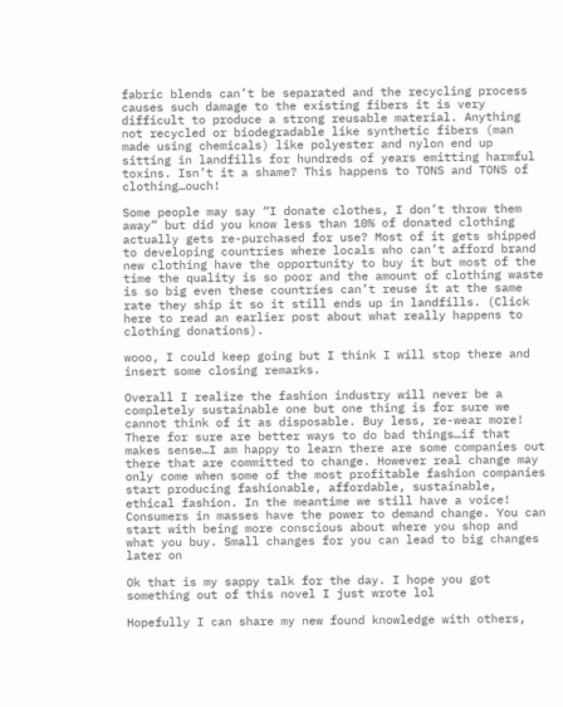fabric blends can’t be separated and the recycling process causes such damage to the existing fibers it is very difficult to produce a strong reusable material. Anything not recycled or biodegradable like synthetic fibers (man made using chemicals) like polyester and nylon end up sitting in landfills for hundreds of years emitting harmful toxins. Isn’t it a shame? This happens to TONS and TONS of clothing…ouch!

Some people may say “I donate clothes, I don’t throw them away” but did you know less than 10% of donated clothing actually gets re-purchased for use? Most of it gets shipped to developing countries where locals who can’t afford brand new clothing have the opportunity to buy it but most of the time the quality is so poor and the amount of clothing waste is so big even these countries can’t reuse it at the same rate they ship it so it still ends up in landfills. (Click here to read an earlier post about what really happens to clothing donations).

wooo, I could keep going but I think I will stop there and insert some closing remarks.

Overall I realize the fashion industry will never be a completely sustainable one but one thing is for sure we cannot think of it as disposable. Buy less, re-wear more! There for sure are better ways to do bad things…if that makes sense…I am happy to learn there are some companies out there that are committed to change. However real change may only come when some of the most profitable fashion companies start producing fashionable, affordable, sustainable, ethical fashion. In the meantime we still have a voice! Consumers in masses have the power to demand change. You can start with being more conscious about where you shop and what you buy. Small changes for you can lead to big changes later on

Ok that is my sappy talk for the day. I hope you got something out of this novel I just wrote lol

Hopefully I can share my new found knowledge with others,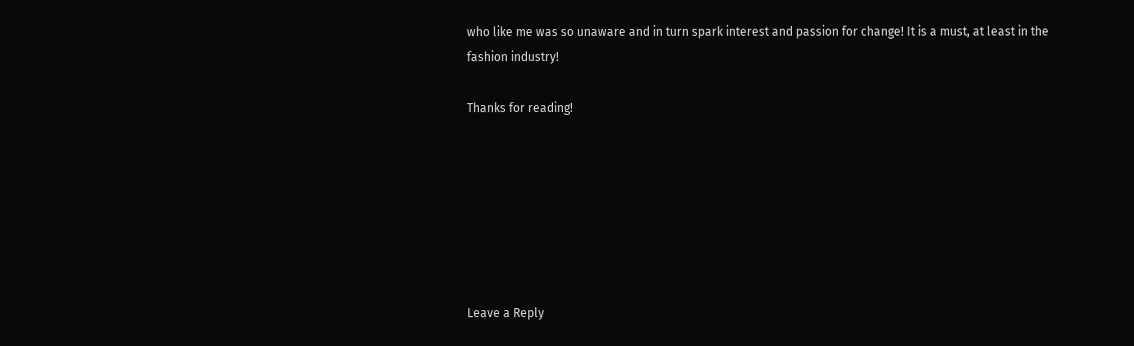who like me was so unaware and in turn spark interest and passion for change! It is a must, at least in the fashion industry!

Thanks for reading!







Leave a Reply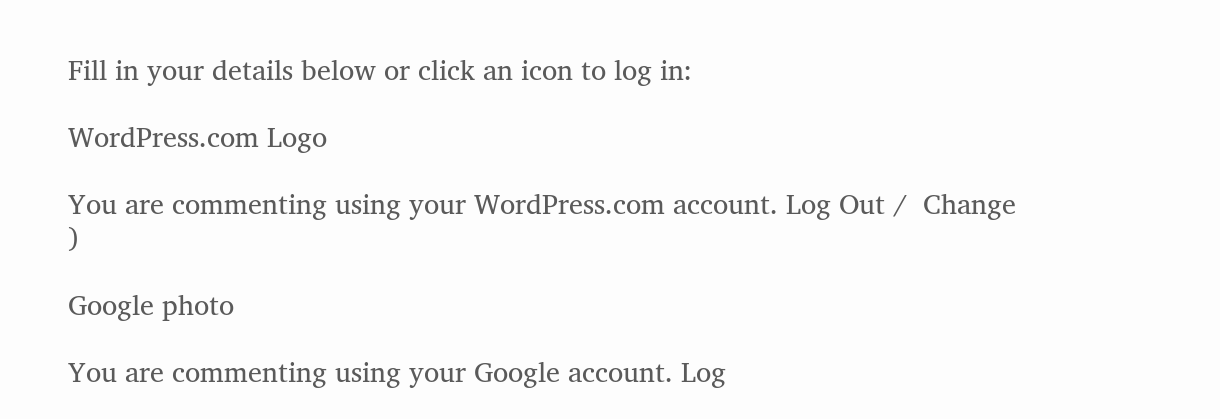Fill in your details below or click an icon to log in:

WordPress.com Logo

You are commenting using your WordPress.com account. Log Out /  Change )

Google photo

You are commenting using your Google account. Log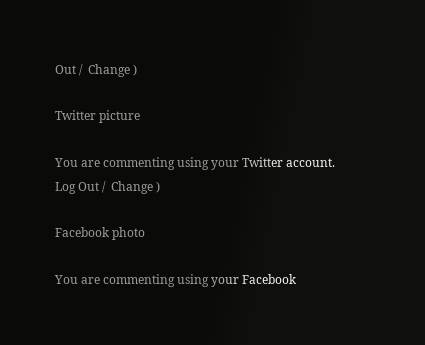Out /  Change )

Twitter picture

You are commenting using your Twitter account. Log Out /  Change )

Facebook photo

You are commenting using your Facebook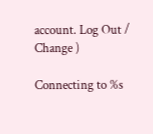account. Log Out /  Change )

Connecting to %s